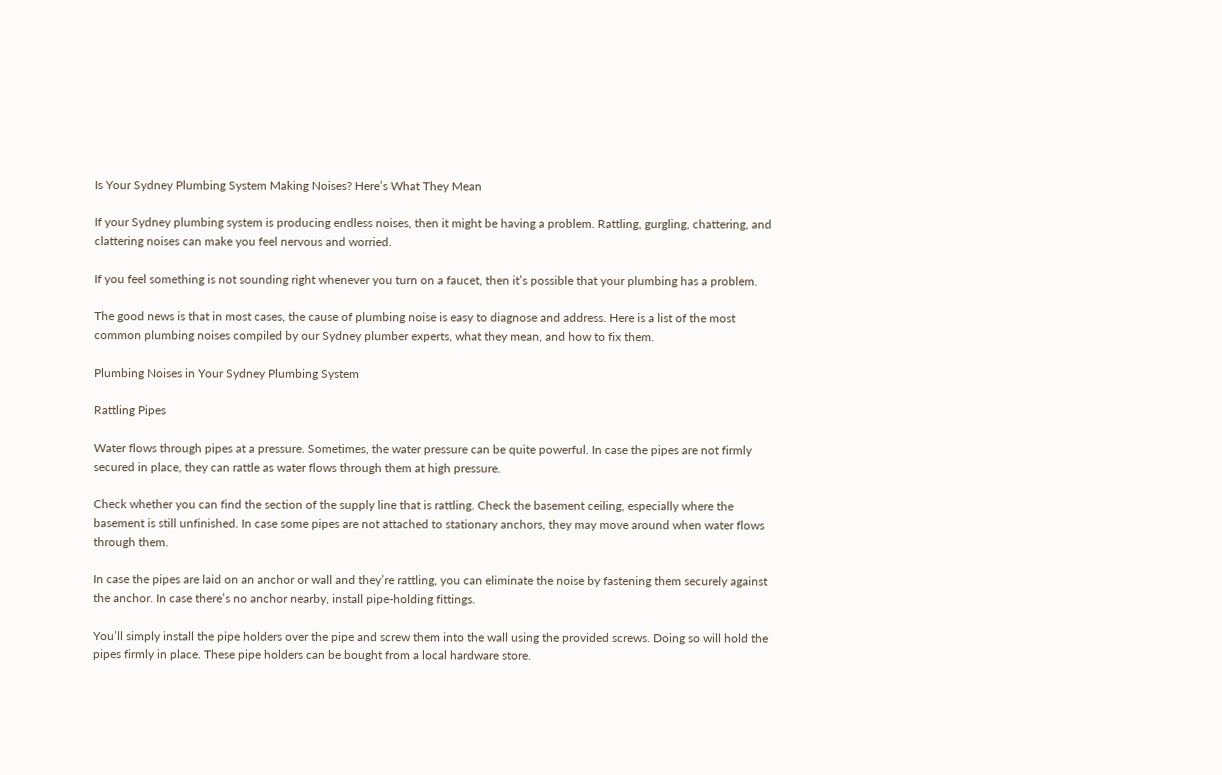Is Your Sydney Plumbing System Making Noises? Here’s What They Mean

If your Sydney plumbing system is producing endless noises, then it might be having a problem. Rattling, gurgling, chattering, and clattering noises can make you feel nervous and worried.

If you feel something is not sounding right whenever you turn on a faucet, then it’s possible that your plumbing has a problem.

The good news is that in most cases, the cause of plumbing noise is easy to diagnose and address. Here is a list of the most common plumbing noises compiled by our Sydney plumber experts, what they mean, and how to fix them.

Plumbing Noises in Your Sydney Plumbing System

Rattling Pipes

Water flows through pipes at a pressure. Sometimes, the water pressure can be quite powerful. In case the pipes are not firmly secured in place, they can rattle as water flows through them at high pressure.

Check whether you can find the section of the supply line that is rattling. Check the basement ceiling, especially where the basement is still unfinished. In case some pipes are not attached to stationary anchors, they may move around when water flows through them.

In case the pipes are laid on an anchor or wall and they’re rattling, you can eliminate the noise by fastening them securely against the anchor. In case there’s no anchor nearby, install pipe-holding fittings.

You’ll simply install the pipe holders over the pipe and screw them into the wall using the provided screws. Doing so will hold the pipes firmly in place. These pipe holders can be bought from a local hardware store.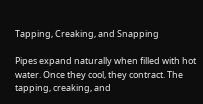Tapping, Creaking, and Snapping

Pipes expand naturally when filled with hot water. Once they cool, they contract. The tapping, creaking, and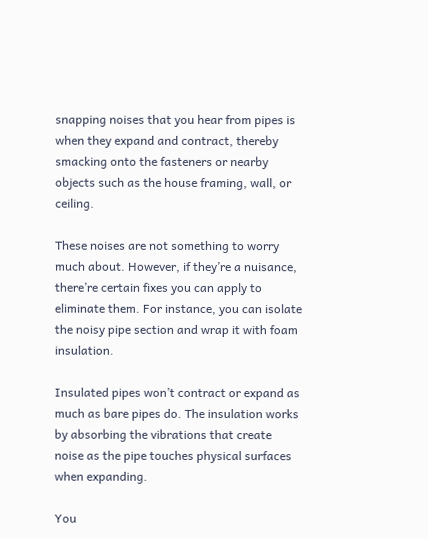snapping noises that you hear from pipes is when they expand and contract, thereby smacking onto the fasteners or nearby objects such as the house framing, wall, or ceiling.

These noises are not something to worry much about. However, if they’re a nuisance, there’re certain fixes you can apply to eliminate them. For instance, you can isolate the noisy pipe section and wrap it with foam insulation.

Insulated pipes won’t contract or expand as much as bare pipes do. The insulation works by absorbing the vibrations that create noise as the pipe touches physical surfaces when expanding.

You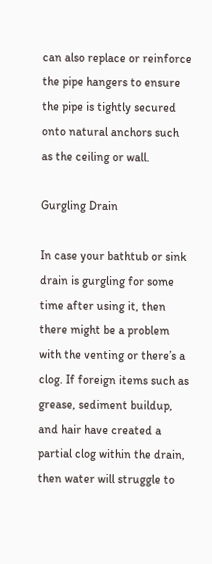can also replace or reinforce the pipe hangers to ensure the pipe is tightly secured onto natural anchors such as the ceiling or wall.

Gurgling Drain

In case your bathtub or sink drain is gurgling for some time after using it, then there might be a problem with the venting or there’s a clog. If foreign items such as grease, sediment buildup, and hair have created a partial clog within the drain, then water will struggle to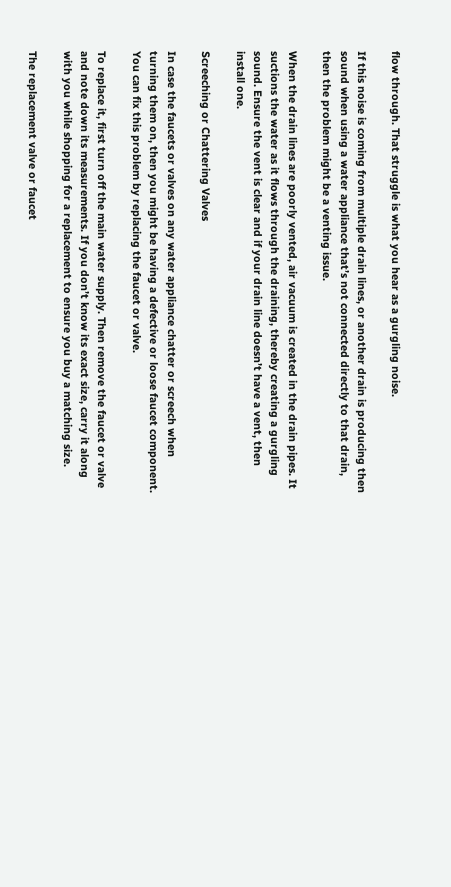flow through. That struggle is what you hear as a gurgling noise.

If this noise is coming from multiple drain lines, or another drain is producing then sound when using a water appliance that’s not connected directly to that drain, then the problem might be a venting issue.

When the drain lines are poorly vented, air vacuum is created in the drain pipes. It suctions the water as it flows through the draining, thereby creating a gurgling sound. Ensure the vent is clear and if your drain line doesn’t have a vent, then install one.

Screeching or Chattering Valves

In case the faucets or valves on any water appliance chatter or screech when turning them on, then you might be having a defective or loose faucet component. You can fix this problem by replacing the faucet or valve.

To replace it, first turn off the main water supply. Then remove the faucet or valve and note down its measurements. If you don’t know its exact size, carry it along with you while shopping for a replacement to ensure you buy a matching size.

The replacement valve or faucet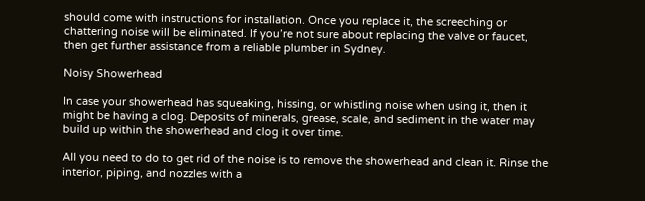should come with instructions for installation. Once you replace it, the screeching or chattering noise will be eliminated. If you’re not sure about replacing the valve or faucet, then get further assistance from a reliable plumber in Sydney.

Noisy Showerhead

In case your showerhead has squeaking, hissing, or whistling noise when using it, then it might be having a clog. Deposits of minerals, grease, scale, and sediment in the water may build up within the showerhead and clog it over time.

All you need to do to get rid of the noise is to remove the showerhead and clean it. Rinse the interior, piping, and nozzles with a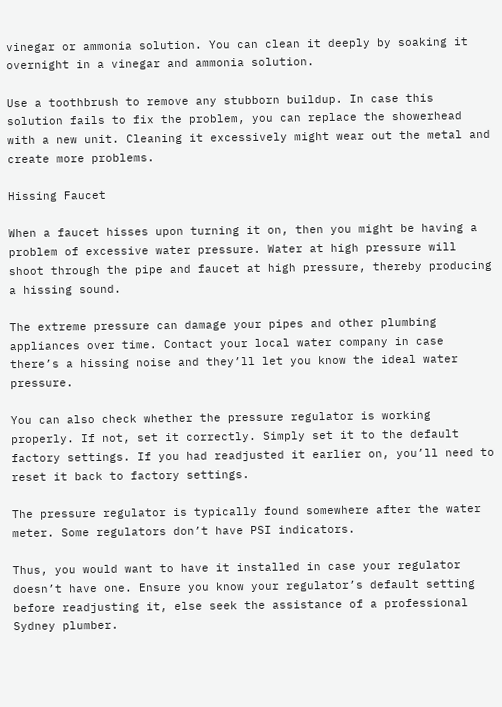vinegar or ammonia solution. You can clean it deeply by soaking it overnight in a vinegar and ammonia solution.

Use a toothbrush to remove any stubborn buildup. In case this solution fails to fix the problem, you can replace the showerhead with a new unit. Cleaning it excessively might wear out the metal and create more problems.

Hissing Faucet

When a faucet hisses upon turning it on, then you might be having a problem of excessive water pressure. Water at high pressure will shoot through the pipe and faucet at high pressure, thereby producing a hissing sound.

The extreme pressure can damage your pipes and other plumbing appliances over time. Contact your local water company in case there’s a hissing noise and they’ll let you know the ideal water pressure.

You can also check whether the pressure regulator is working properly. If not, set it correctly. Simply set it to the default factory settings. If you had readjusted it earlier on, you’ll need to reset it back to factory settings.

The pressure regulator is typically found somewhere after the water meter. Some regulators don’t have PSI indicators.

Thus, you would want to have it installed in case your regulator doesn’t have one. Ensure you know your regulator’s default setting before readjusting it, else seek the assistance of a professional Sydney plumber.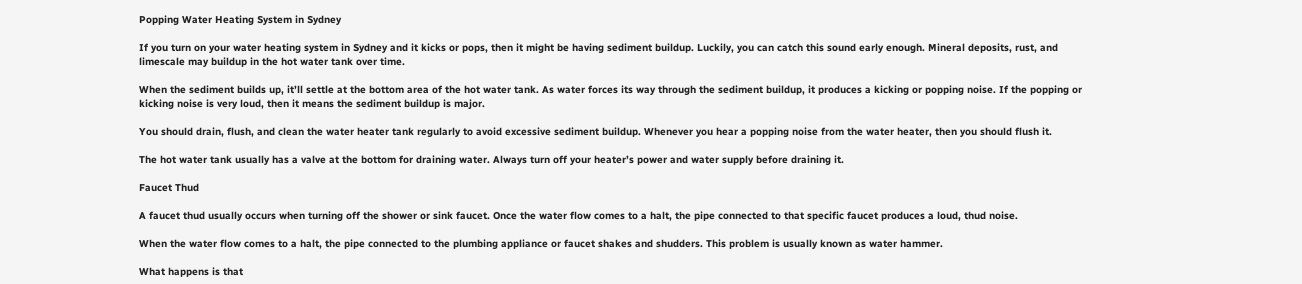Popping Water Heating System in Sydney

If you turn on your water heating system in Sydney and it kicks or pops, then it might be having sediment buildup. Luckily, you can catch this sound early enough. Mineral deposits, rust, and limescale may buildup in the hot water tank over time.

When the sediment builds up, it’ll settle at the bottom area of the hot water tank. As water forces its way through the sediment buildup, it produces a kicking or popping noise. If the popping or kicking noise is very loud, then it means the sediment buildup is major.

You should drain, flush, and clean the water heater tank regularly to avoid excessive sediment buildup. Whenever you hear a popping noise from the water heater, then you should flush it.

The hot water tank usually has a valve at the bottom for draining water. Always turn off your heater’s power and water supply before draining it.

Faucet Thud

A faucet thud usually occurs when turning off the shower or sink faucet. Once the water flow comes to a halt, the pipe connected to that specific faucet produces a loud, thud noise.

When the water flow comes to a halt, the pipe connected to the plumbing appliance or faucet shakes and shudders. This problem is usually known as water hammer.

What happens is that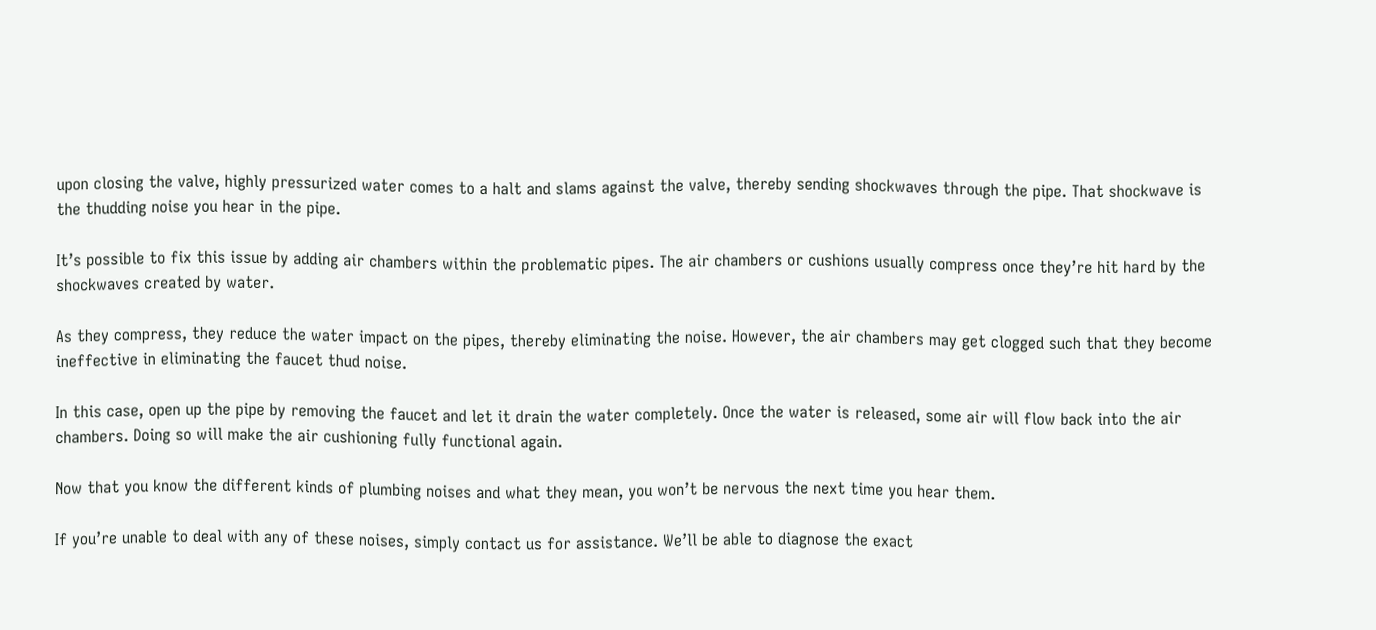upon closing the valve, highly pressurized water comes to a halt and slams against the valve, thereby sending shockwaves through the pipe. That shockwave is the thudding noise you hear in the pipe.

It’s possible to fix this issue by adding air chambers within the problematic pipes. The air chambers or cushions usually compress once they’re hit hard by the shockwaves created by water.

As they compress, they reduce the water impact on the pipes, thereby eliminating the noise. However, the air chambers may get clogged such that they become ineffective in eliminating the faucet thud noise.

In this case, open up the pipe by removing the faucet and let it drain the water completely. Once the water is released, some air will flow back into the air chambers. Doing so will make the air cushioning fully functional again.

Now that you know the different kinds of plumbing noises and what they mean, you won’t be nervous the next time you hear them.

If you’re unable to deal with any of these noises, simply contact us for assistance. We’ll be able to diagnose the exact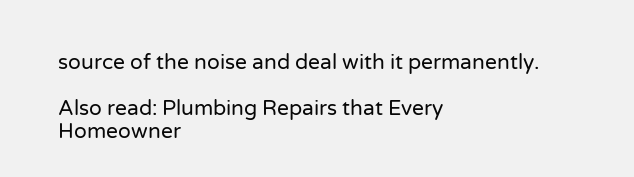source of the noise and deal with it permanently.

Also read: Plumbing Repairs that Every Homeowner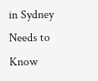in Sydney Needs to Know